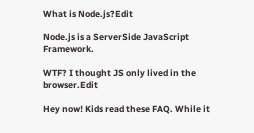What is Node.js?Edit

Node.js is a ServerSide JavaScript Framework.

WTF? I thought JS only lived in the browser.Edit

Hey now! Kids read these FAQ. While it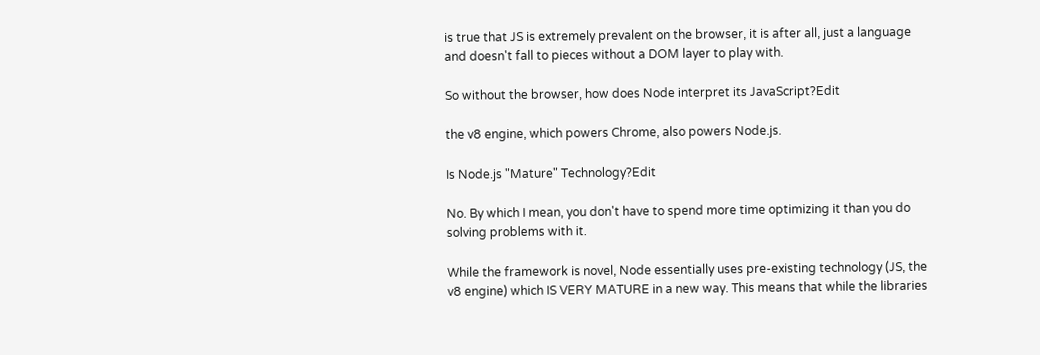is true that JS is extremely prevalent on the browser, it is after all, just a language and doesn't fall to pieces without a DOM layer to play with.

So without the browser, how does Node interpret its JavaScript?Edit

the v8 engine, which powers Chrome, also powers Node.js.

Is Node.js "Mature" Technology?Edit

No. By which I mean, you don't have to spend more time optimizing it than you do solving problems with it.

While the framework is novel, Node essentially uses pre-existing technology (JS, the v8 engine) which IS VERY MATURE in a new way. This means that while the libraries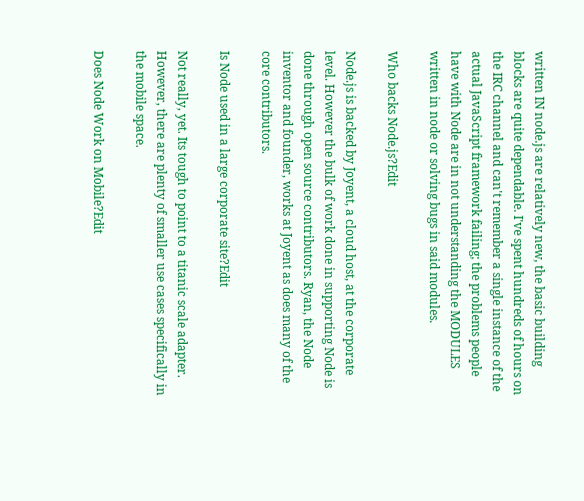written IN node.js are relatively new, the basic building blocks are quite dependable. I've spent hundreds of hours on the IRC channel and can't remember a single instance of the actual JavaScript framework failing; the problems people have with Node are in not understanding the MODULES written in node or solving bugs in said modules.

Who backs Node.js?Edit

Node.js is backed by Joyent, a cloud host, at the corporate level. However the bulk of work done in supporting Node is done through open source contributors. Ryan, the Node inventor and founder, works at Joyent as does many of the core contributors.

Is Node used in a large corporate site?Edit

Not really, yet. Its tough to point to a titanic scale adapter. However, there are plenty of smaller use cases specifically in the mobile space.

Does Node Work on Mobile?Edit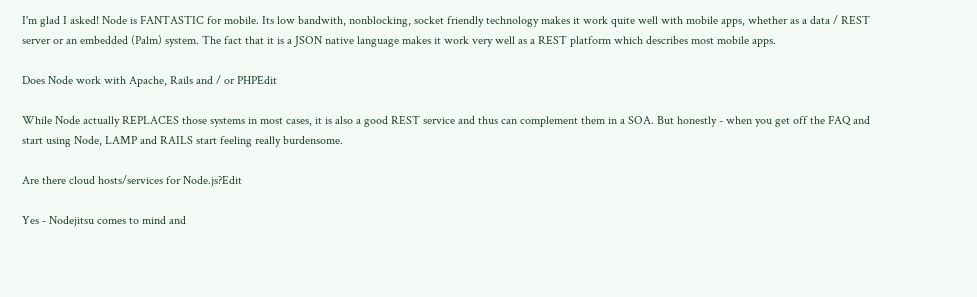I'm glad I asked! Node is FANTASTIC for mobile. Its low bandwith, nonblocking, socket friendly technology makes it work quite well with mobile apps, whether as a data / REST server or an embedded (Palm) system. The fact that it is a JSON native language makes it work very well as a REST platform which describes most mobile apps.

Does Node work with Apache, Rails and / or PHPEdit

While Node actually REPLACES those systems in most cases, it is also a good REST service and thus can complement them in a SOA. But honestly - when you get off the FAQ and start using Node, LAMP and RAILS start feeling really burdensome.

Are there cloud hosts/services for Node.js?Edit

Yes - Nodejitsu comes to mind and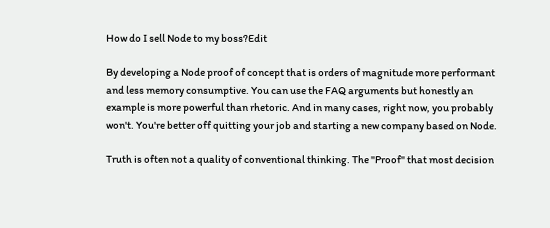How do I sell Node to my boss?Edit

By developing a Node proof of concept that is orders of magnitude more performant and less memory consumptive. You can use the FAQ arguments but honestly an example is more powerful than rhetoric. And in many cases, right now, you probably won't. You're better off quitting your job and starting a new company based on Node.

Truth is often not a quality of conventional thinking. The "Proof" that most decision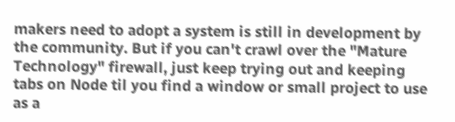makers need to adopt a system is still in development by the community. But if you can't crawl over the "Mature Technology" firewall, just keep trying out and keeping tabs on Node til you find a window or small project to use as a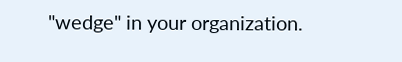"wedge" in your organization.